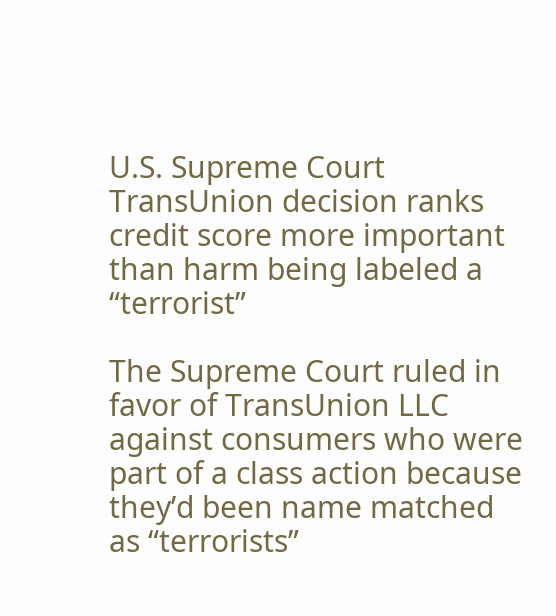U.S. Supreme Court TransUnion decision ranks credit score more important than harm being labeled a “terrorist”

The Supreme Court ruled in favor of TransUnion LLC against consumers who were part of a class action because they’d been name matched as “terrorists”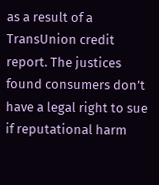as a result of a TransUnion credit report. The justices found consumers don’t have a legal right to sue if reputational harm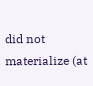did not materialize (at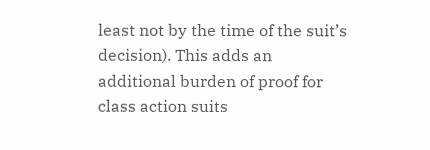least not by the time of the suit’s decision). This adds an additional burden of proof for class action suits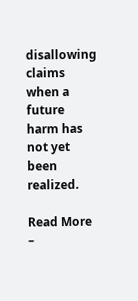disallowing claims when a future harm has not yet been realized.

Read More –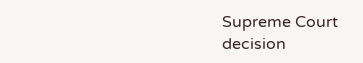Supreme Court decision